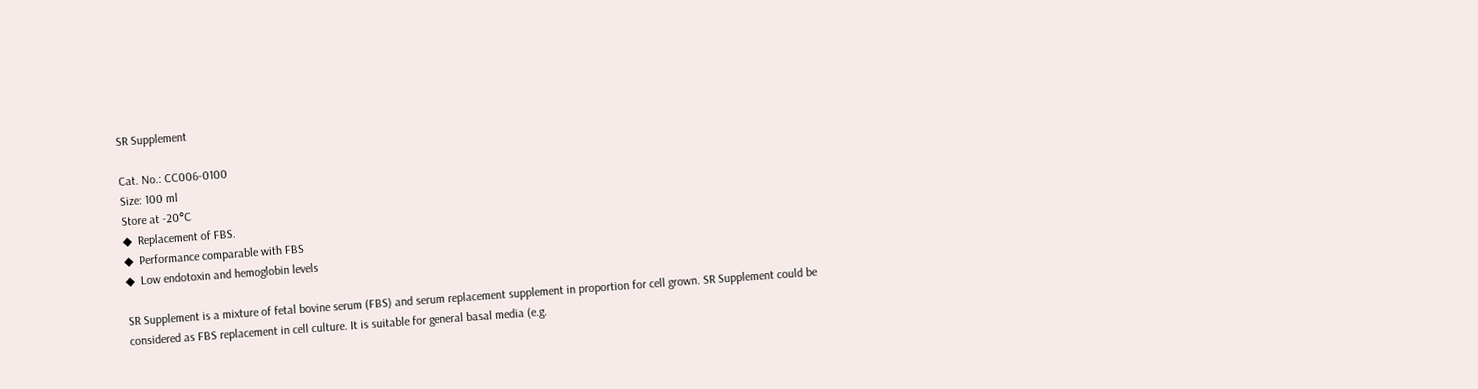SR Supplement

Cat. No.: CC006-0100
Size: 100 ml
Store at -20°C
◆  Replacement of FBS.
◆  Performance comparable with FBS
◆  Low endotoxin and hemoglobin levels

SR Supplement is a mixture of fetal bovine serum (FBS) and serum replacement supplement in proportion for cell grown. SR Supplement could be considered as FBS replacement in cell culture. It is suitable for general basal media (e.g.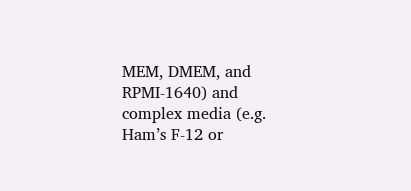MEM, DMEM, and RPMI-1640) and complex media (e.g. Ham’s F-12 or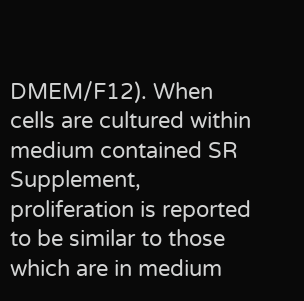DMEM/F12). When cells are cultured within medium contained SR Supplement, proliferation is reported to be similar to those which are in medium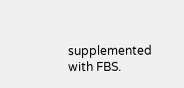supplemented with FBS.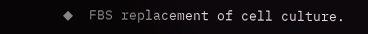◆  FBS replacement of cell culture.